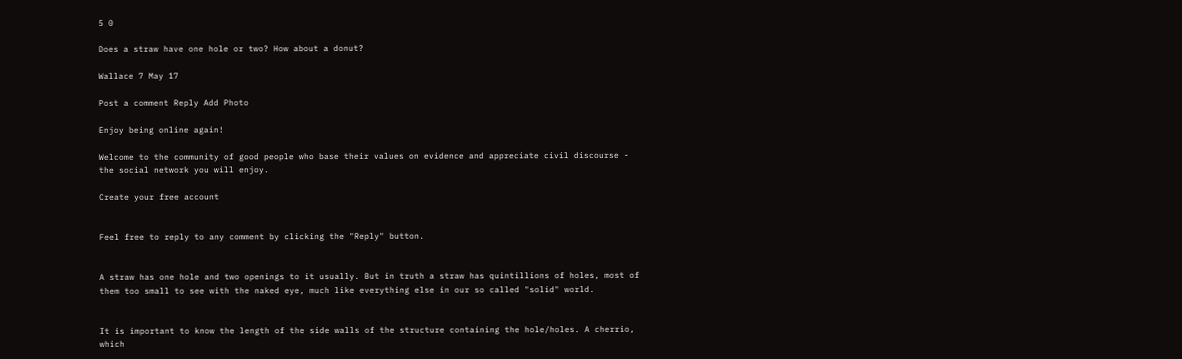5 0

Does a straw have one hole or two? How about a donut?

Wallace 7 May 17

Post a comment Reply Add Photo

Enjoy being online again!

Welcome to the community of good people who base their values on evidence and appreciate civil discourse - the social network you will enjoy.

Create your free account


Feel free to reply to any comment by clicking the "Reply" button.


A straw has one hole and two openings to it usually. But in truth a straw has quintillions of holes, most of them too small to see with the naked eye, much like everything else in our so called "solid" world.


It is important to know the length of the side walls of the structure containing the hole/holes. A cherrio, which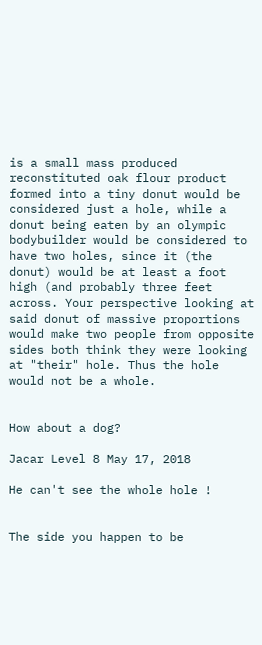is a small mass produced reconstituted oak flour product formed into a tiny donut would be considered just a hole, while a donut being eaten by an olympic bodybuilder would be considered to have two holes, since it (the donut) would be at least a foot high (and probably three feet across. Your perspective looking at said donut of massive proportions would make two people from opposite sides both think they were looking at "their" hole. Thus the hole would not be a whole.


How about a dog?

Jacar Level 8 May 17, 2018

He can't see the whole hole !


The side you happen to be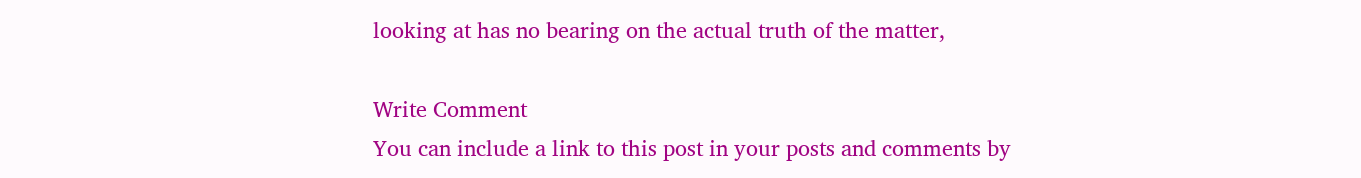looking at has no bearing on the actual truth of the matter,

Write Comment
You can include a link to this post in your posts and comments by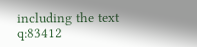including the text q:83412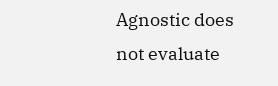Agnostic does not evaluate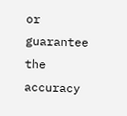or guarantee the accuracy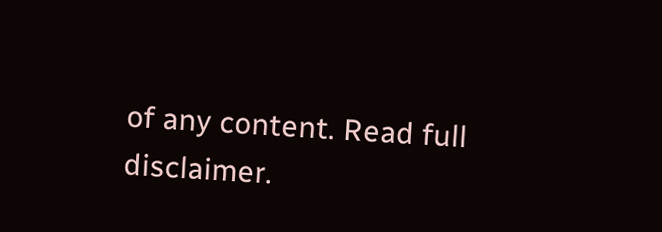of any content. Read full disclaimer.